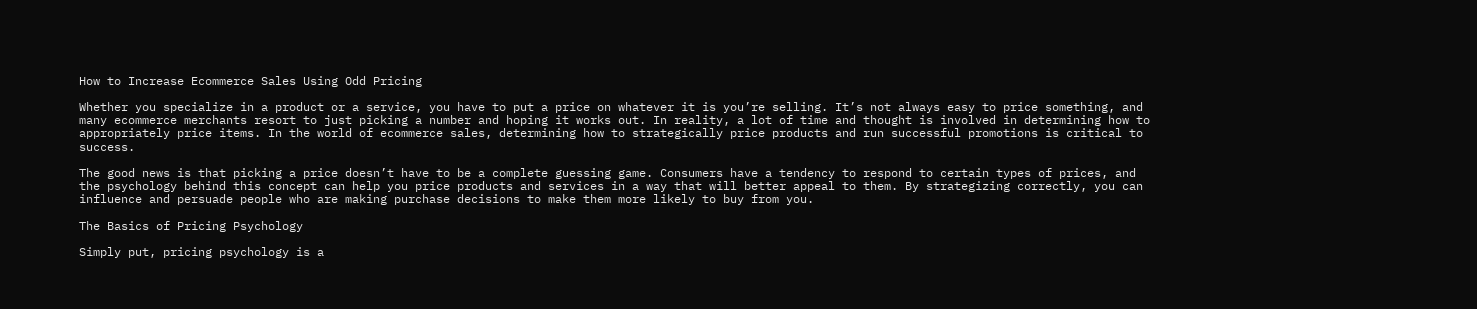How to Increase Ecommerce Sales Using Odd Pricing

Whether you specialize in a product or a service, you have to put a price on whatever it is you’re selling. It’s not always easy to price something, and many ecommerce merchants resort to just picking a number and hoping it works out. In reality, a lot of time and thought is involved in determining how to appropriately price items. In the world of ecommerce sales, determining how to strategically price products and run successful promotions is critical to success.

The good news is that picking a price doesn’t have to be a complete guessing game. Consumers have a tendency to respond to certain types of prices, and the psychology behind this concept can help you price products and services in a way that will better appeal to them. By strategizing correctly, you can influence and persuade people who are making purchase decisions to make them more likely to buy from you.

The Basics of Pricing Psychology

Simply put, pricing psychology is a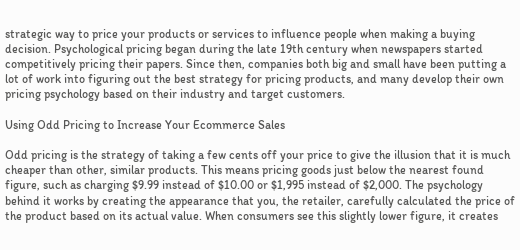strategic way to price your products or services to influence people when making a buying decision. Psychological pricing began during the late 19th century when newspapers started competitively pricing their papers. Since then, companies both big and small have been putting a lot of work into figuring out the best strategy for pricing products, and many develop their own pricing psychology based on their industry and target customers.

Using Odd Pricing to Increase Your Ecommerce Sales

Odd pricing is the strategy of taking a few cents off your price to give the illusion that it is much cheaper than other, similar products. This means pricing goods just below the nearest found figure, such as charging $9.99 instead of $10.00 or $1,995 instead of $2,000. The psychology behind it works by creating the appearance that you, the retailer, carefully calculated the price of the product based on its actual value. When consumers see this slightly lower figure, it creates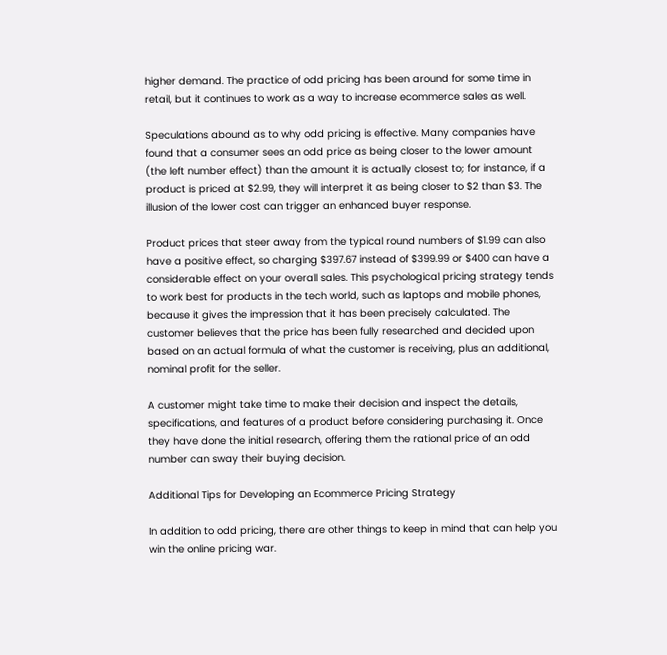higher demand. The practice of odd pricing has been around for some time in retail, but it continues to work as a way to increase ecommerce sales as well.

Speculations abound as to why odd pricing is effective. Many companies have found that a consumer sees an odd price as being closer to the lower amount (the left number effect) than the amount it is actually closest to; for instance, if a product is priced at $2.99, they will interpret it as being closer to $2 than $3. The illusion of the lower cost can trigger an enhanced buyer response.

Product prices that steer away from the typical round numbers of $1.99 can also have a positive effect, so charging $397.67 instead of $399.99 or $400 can have a considerable effect on your overall sales. This psychological pricing strategy tends to work best for products in the tech world, such as laptops and mobile phones, because it gives the impression that it has been precisely calculated. The customer believes that the price has been fully researched and decided upon based on an actual formula of what the customer is receiving, plus an additional, nominal profit for the seller.

A customer might take time to make their decision and inspect the details, specifications, and features of a product before considering purchasing it. Once they have done the initial research, offering them the rational price of an odd number can sway their buying decision.

Additional Tips for Developing an Ecommerce Pricing Strategy

In addition to odd pricing, there are other things to keep in mind that can help you win the online pricing war.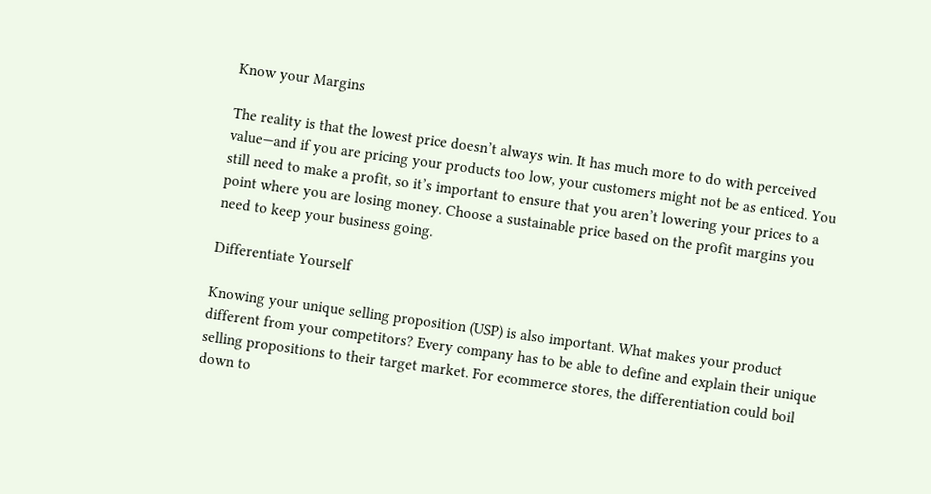Know your Margins

The reality is that the lowest price doesn’t always win. It has much more to do with perceived value—and if you are pricing your products too low, your customers might not be as enticed. You still need to make a profit, so it’s important to ensure that you aren’t lowering your prices to a point where you are losing money. Choose a sustainable price based on the profit margins you need to keep your business going.

Differentiate Yourself

Knowing your unique selling proposition (USP) is also important. What makes your product different from your competitors? Every company has to be able to define and explain their unique selling propositions to their target market. For ecommerce stores, the differentiation could boil down to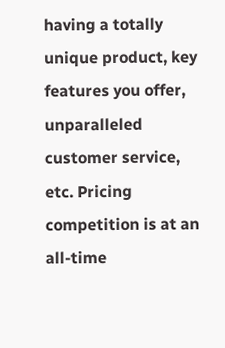having a totally unique product, key features you offer, unparalleled customer service, etc. Pricing competition is at an all-time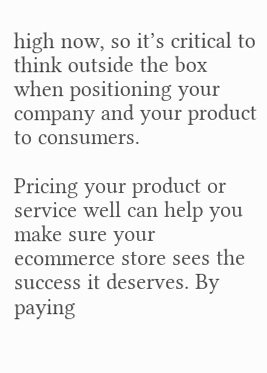high now, so it’s critical to think outside the box when positioning your company and your product to consumers.

Pricing your product or service well can help you make sure your ecommerce store sees the success it deserves. By paying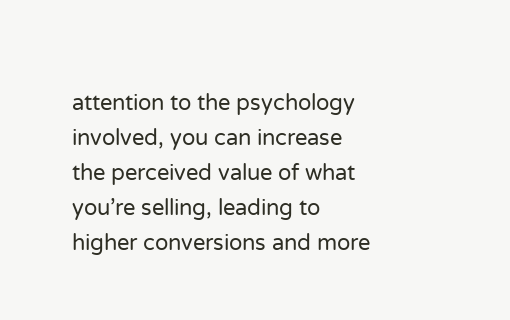attention to the psychology involved, you can increase the perceived value of what you’re selling, leading to higher conversions and more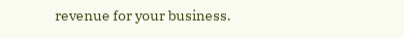revenue for your business.